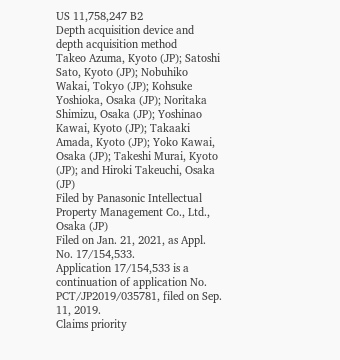US 11,758,247 B2
Depth acquisition device and depth acquisition method
Takeo Azuma, Kyoto (JP); Satoshi Sato, Kyoto (JP); Nobuhiko Wakai, Tokyo (JP); Kohsuke Yoshioka, Osaka (JP); Noritaka Shimizu, Osaka (JP); Yoshinao Kawai, Kyoto (JP); Takaaki Amada, Kyoto (JP); Yoko Kawai, Osaka (JP); Takeshi Murai, Kyoto (JP); and Hiroki Takeuchi, Osaka (JP)
Filed by Panasonic Intellectual Property Management Co., Ltd., Osaka (JP)
Filed on Jan. 21, 2021, as Appl. No. 17/154,533.
Application 17/154,533 is a continuation of application No. PCT/JP2019/035781, filed on Sep. 11, 2019.
Claims priority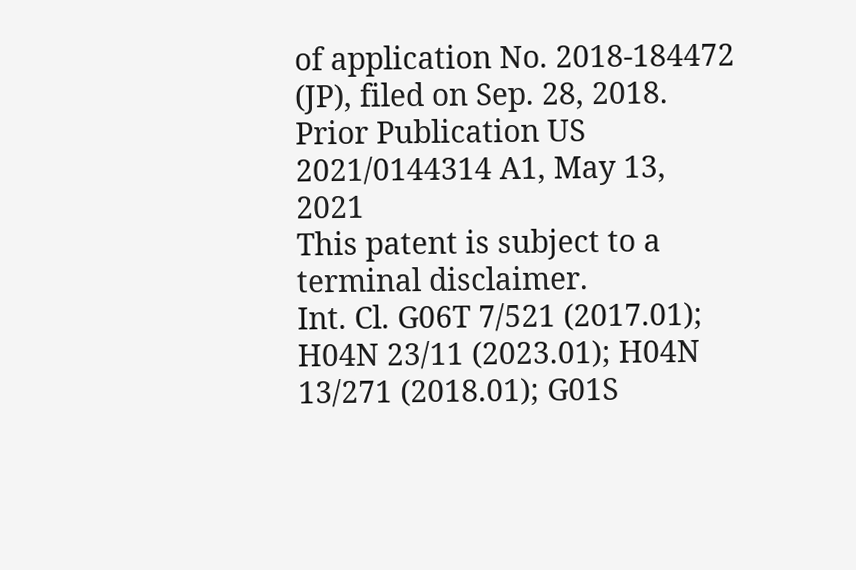of application No. 2018-184472 (JP), filed on Sep. 28, 2018.
Prior Publication US 2021/0144314 A1, May 13, 2021
This patent is subject to a terminal disclaimer.
Int. Cl. G06T 7/521 (2017.01); H04N 23/11 (2023.01); H04N 13/271 (2018.01); G01S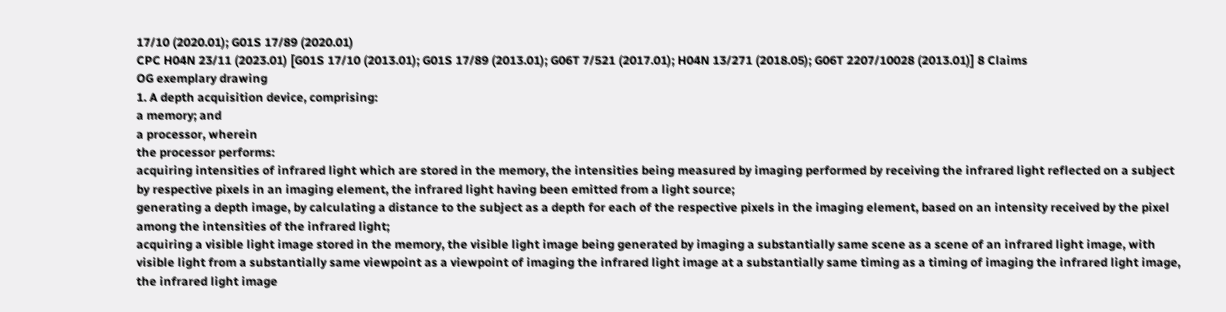17/10 (2020.01); G01S 17/89 (2020.01)
CPC H04N 23/11 (2023.01) [G01S 17/10 (2013.01); G01S 17/89 (2013.01); G06T 7/521 (2017.01); H04N 13/271 (2018.05); G06T 2207/10028 (2013.01)] 8 Claims
OG exemplary drawing
1. A depth acquisition device, comprising:
a memory; and
a processor, wherein
the processor performs:
acquiring intensities of infrared light which are stored in the memory, the intensities being measured by imaging performed by receiving the infrared light reflected on a subject by respective pixels in an imaging element, the infrared light having been emitted from a light source;
generating a depth image, by calculating a distance to the subject as a depth for each of the respective pixels in the imaging element, based on an intensity received by the pixel among the intensities of the infrared light;
acquiring a visible light image stored in the memory, the visible light image being generated by imaging a substantially same scene as a scene of an infrared light image, with visible light from a substantially same viewpoint as a viewpoint of imaging the infrared light image at a substantially same timing as a timing of imaging the infrared light image, the infrared light image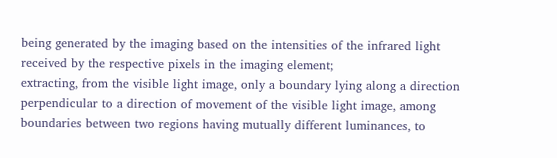being generated by the imaging based on the intensities of the infrared light received by the respective pixels in the imaging element;
extracting, from the visible light image, only a boundary lying along a direction perpendicular to a direction of movement of the visible light image, among boundaries between two regions having mutually different luminances, to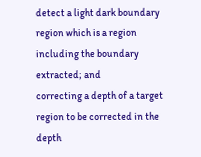detect a light dark boundary region which is a region including the boundary extracted; and
correcting a depth of a target region to be corrected in the depth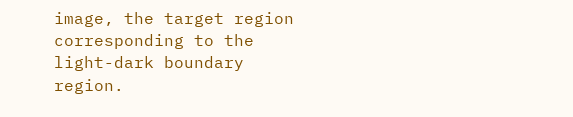image, the target region corresponding to the light-dark boundary region.